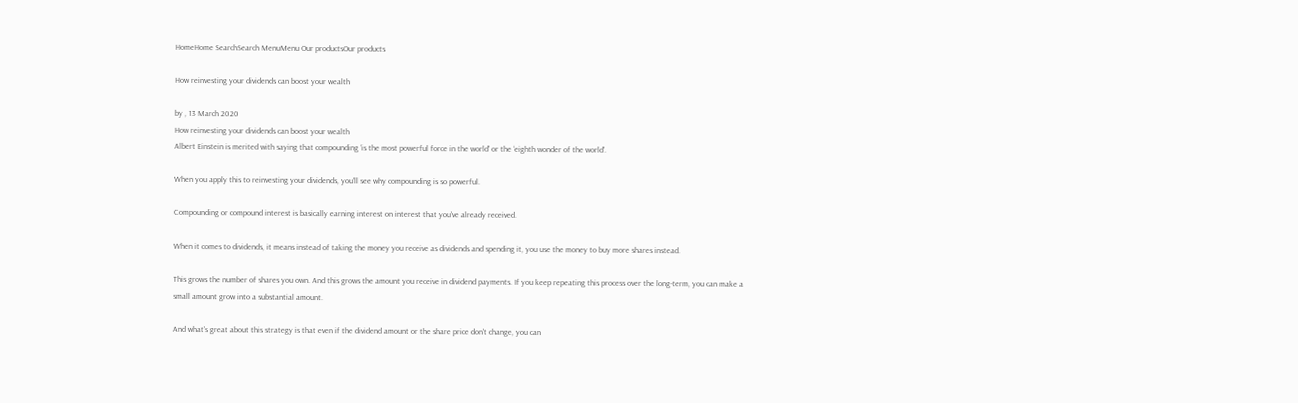HomeHome SearchSearch MenuMenu Our productsOur products

How reinvesting your dividends can boost your wealth

by , 13 March 2020
How reinvesting your dividends can boost your wealth
Albert Einstein is merited with saying that compounding ‘is the most powerful force in the world' or the ‘eighth wonder of the world'.

When you apply this to reinvesting your dividends, you'll see why compounding is so powerful.

Compounding or compound interest is basically earning interest on interest that you've already received.

When it comes to dividends, it means instead of taking the money you receive as dividends and spending it, you use the money to buy more shares instead.

This grows the number of shares you own. And this grows the amount you receive in dividend payments. If you keep repeating this process over the long-term, you can make a small amount grow into a substantial amount.

And what's great about this strategy is that even if the dividend amount or the share price don't change, you can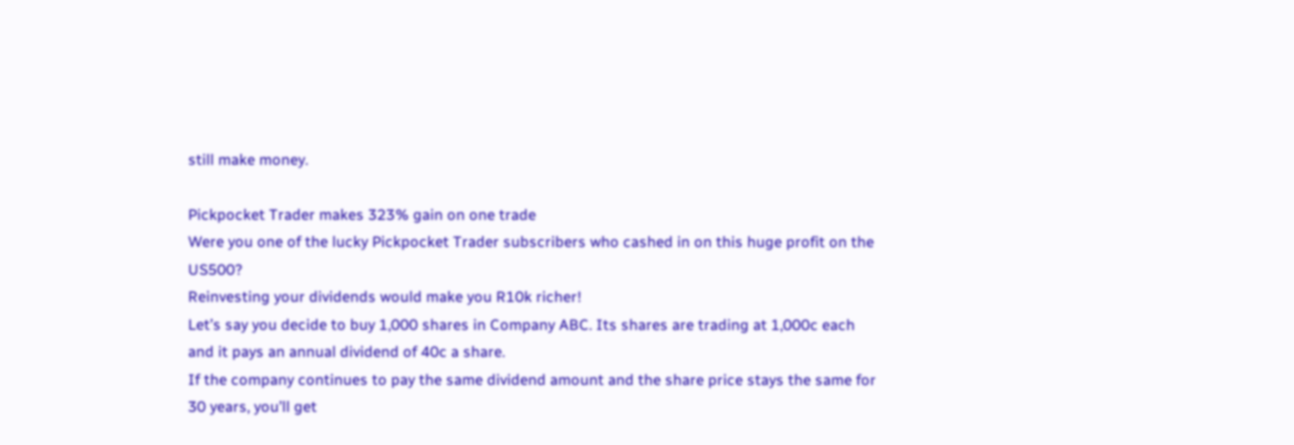still make money.

Pickpocket Trader makes 323% gain on one trade
Were you one of the lucky Pickpocket Trader subscribers who cashed in on this huge profit on the US500?
Reinvesting your dividends would make you R10k richer!
Let’s say you decide to buy 1,000 shares in Company ABC. Its shares are trading at 1,000c each and it pays an annual dividend of 40c a share.
If the company continues to pay the same dividend amount and the share price stays the same for 30 years, you’ll get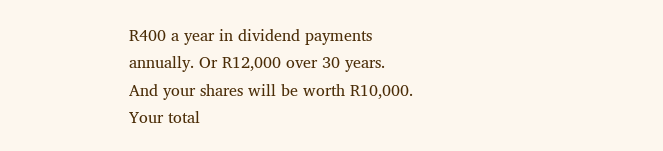R400 a year in dividend payments annually. Or R12,000 over 30 years.
And your shares will be worth R10,000. Your total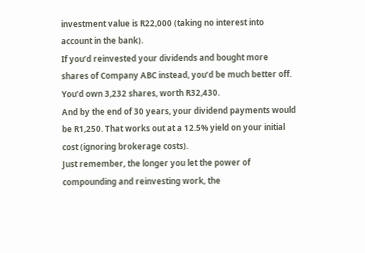investment value is R22,000 (taking no interest into account in the bank).
If you’d reinvested your dividends and bought more shares of Company ABC instead, you’d be much better off. You’d own 3,232 shares, worth R32,430.
And by the end of 30 years, your dividend payments would be R1,250. That works out at a 12.5% yield on your initial cost (ignoring brokerage costs).
Just remember, the longer you let the power of compounding and reinvesting work, the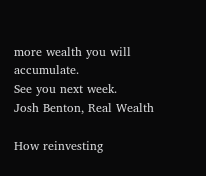more wealth you will accumulate.
See you next week.
Josh Benton, Real Wealth

How reinvesting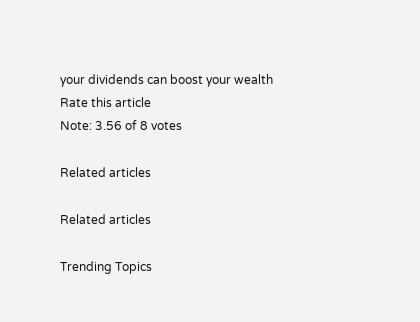your dividends can boost your wealth
Rate this article
Note: 3.56 of 8 votes

Related articles

Related articles

Trending Topics